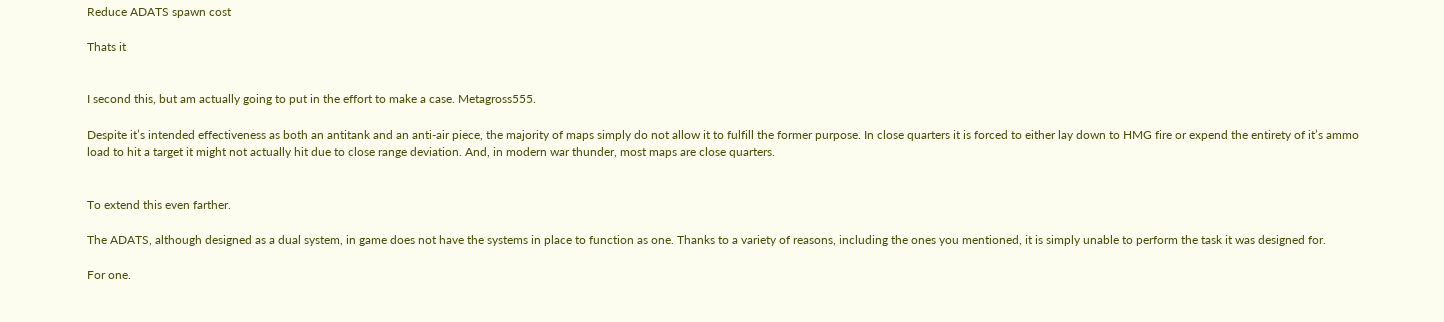Reduce ADATS spawn cost

Thats it


I second this, but am actually going to put in the effort to make a case. Metagross555.

Despite it’s intended effectiveness as both an antitank and an anti-air piece, the majority of maps simply do not allow it to fulfill the former purpose. In close quarters it is forced to either lay down to HMG fire or expend the entirety of it’s ammo load to hit a target it might not actually hit due to close range deviation. And, in modern war thunder, most maps are close quarters.


To extend this even farther.

The ADATS, although designed as a dual system, in game does not have the systems in place to function as one. Thanks to a variety of reasons, including the ones you mentioned, it is simply unable to perform the task it was designed for.

For one.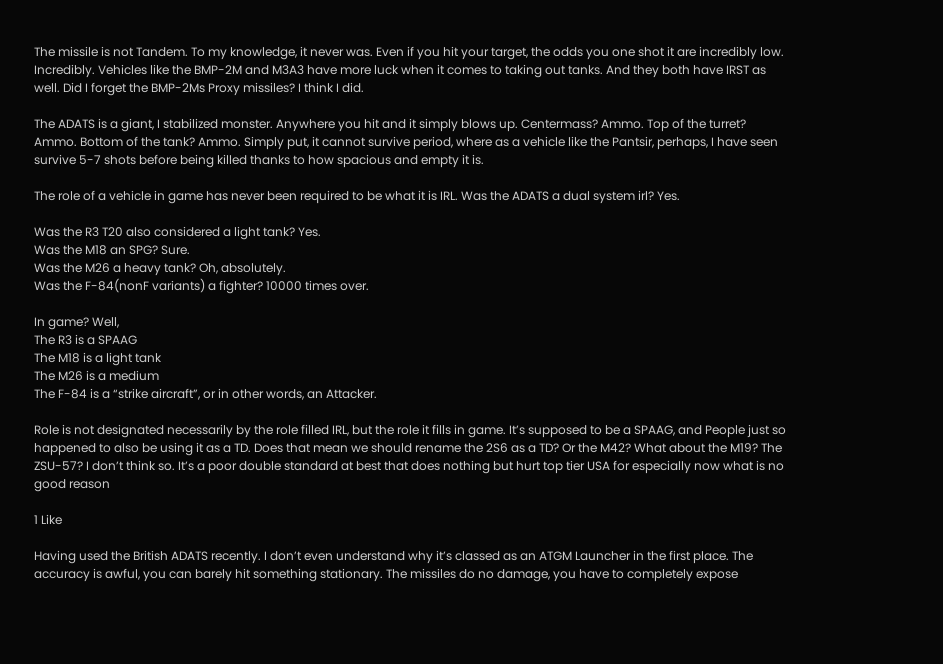The missile is not Tandem. To my knowledge, it never was. Even if you hit your target, the odds you one shot it are incredibly low. Incredibly. Vehicles like the BMP-2M and M3A3 have more luck when it comes to taking out tanks. And they both have IRST as well. Did I forget the BMP-2Ms Proxy missiles? I think I did.

The ADATS is a giant, I stabilized monster. Anywhere you hit and it simply blows up. Centermass? Ammo. Top of the turret? Ammo. Bottom of the tank? Ammo. Simply put, it cannot survive period, where as a vehicle like the Pantsir, perhaps, I have seen survive 5-7 shots before being killed thanks to how spacious and empty it is.

The role of a vehicle in game has never been required to be what it is IRL. Was the ADATS a dual system irl? Yes.

Was the R3 T20 also considered a light tank? Yes.
Was the M18 an SPG? Sure.
Was the M26 a heavy tank? Oh, absolutely.
Was the F-84(nonF variants) a fighter? 10000 times over.

In game? Well,
The R3 is a SPAAG
The M18 is a light tank
The M26 is a medium
The F-84 is a “strike aircraft”, or in other words, an Attacker.

Role is not designated necessarily by the role filled IRL, but the role it fills in game. It’s supposed to be a SPAAG, and People just so happened to also be using it as a TD. Does that mean we should rename the 2S6 as a TD? Or the M42? What about the M19? The ZSU-57? I don’t think so. It’s a poor double standard at best that does nothing but hurt top tier USA for especially now what is no good reason

1 Like

Having used the British ADATS recently. I don’t even understand why it’s classed as an ATGM Launcher in the first place. The accuracy is awful, you can barely hit something stationary. The missiles do no damage, you have to completely expose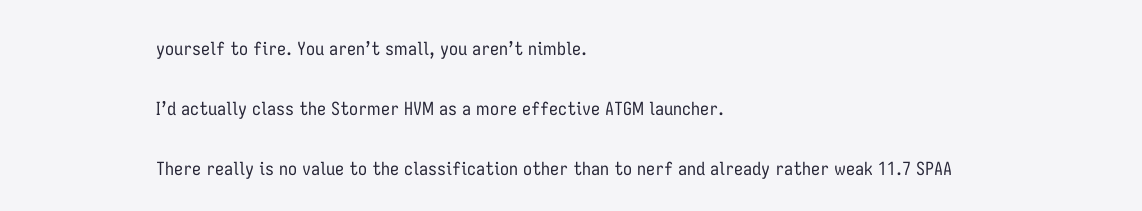yourself to fire. You aren’t small, you aren’t nimble.

I’d actually class the Stormer HVM as a more effective ATGM launcher.

There really is no value to the classification other than to nerf and already rather weak 11.7 SPAA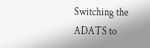Switching the ADATS to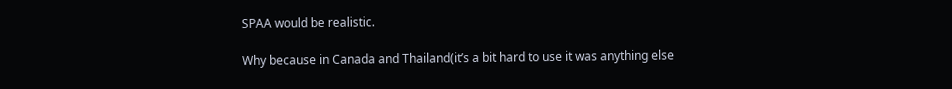SPAA would be realistic.

Why because in Canada and Thailand(it’s a bit hard to use it was anything else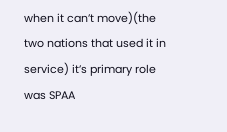when it can’t move)(the two nations that used it in service) it’s primary role was SPAA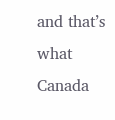and that’s what Canada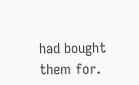had bought them for.